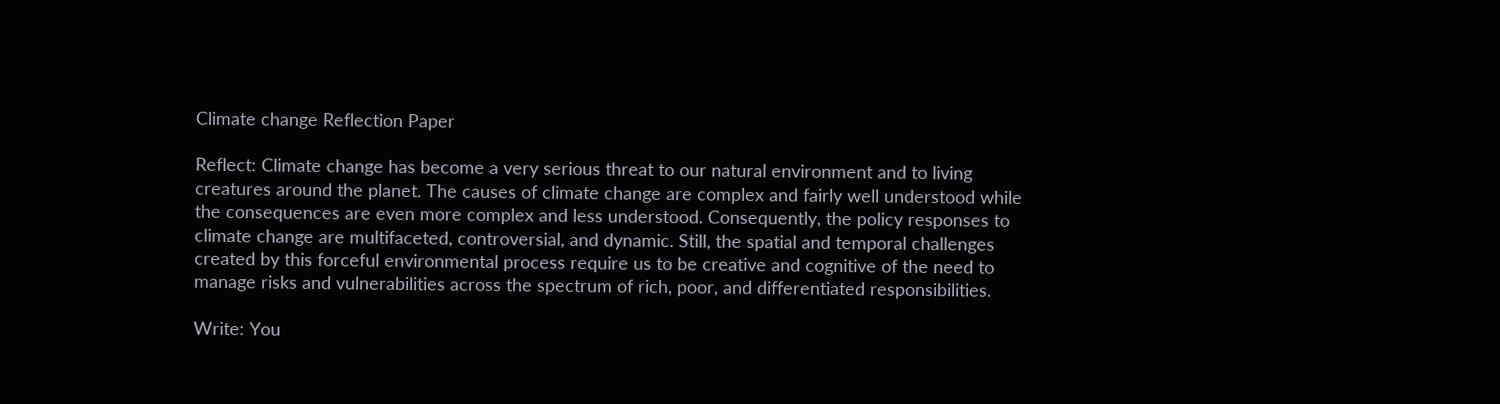Climate change Reflection Paper

Reflect: Climate change has become a very serious threat to our natural environment and to living creatures around the planet. The causes of climate change are complex and fairly well understood while the consequences are even more complex and less understood. Consequently, the policy responses to climate change are multifaceted, controversial, and dynamic. Still, the spatial and temporal challenges created by this forceful environmental process require us to be creative and cognitive of the need to manage risks and vulnerabilities across the spectrum of rich, poor, and differentiated responsibilities.

Write: You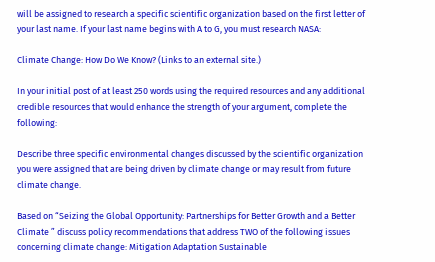will be assigned to research a specific scientific organization based on the first letter of your last name. If your last name begins with A to G, you must research NASA:

Climate Change: How Do We Know? (Links to an external site.)

In your initial post of at least 250 words using the required resources and any additional credible resources that would enhance the strength of your argument, complete the following:

Describe three specific environmental changes discussed by the scientific organization you were assigned that are being driven by climate change or may result from future climate change.

Based on “Seizing the Global Opportunity: Partnerships for Better Growth and a Better Climate ” discuss policy recommendations that address TWO of the following issues concerning climate change: Mitigation Adaptation Sustainable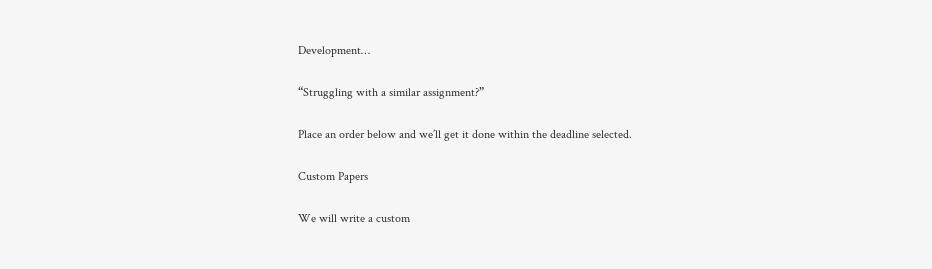Development…

“Struggling with a similar assignment?”

Place an order below and we’ll get it done within the deadline selected.

Custom Papers

We will write a custom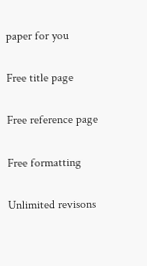paper for you

Free title page

Free reference page

Free formatting

Unlimited revisons